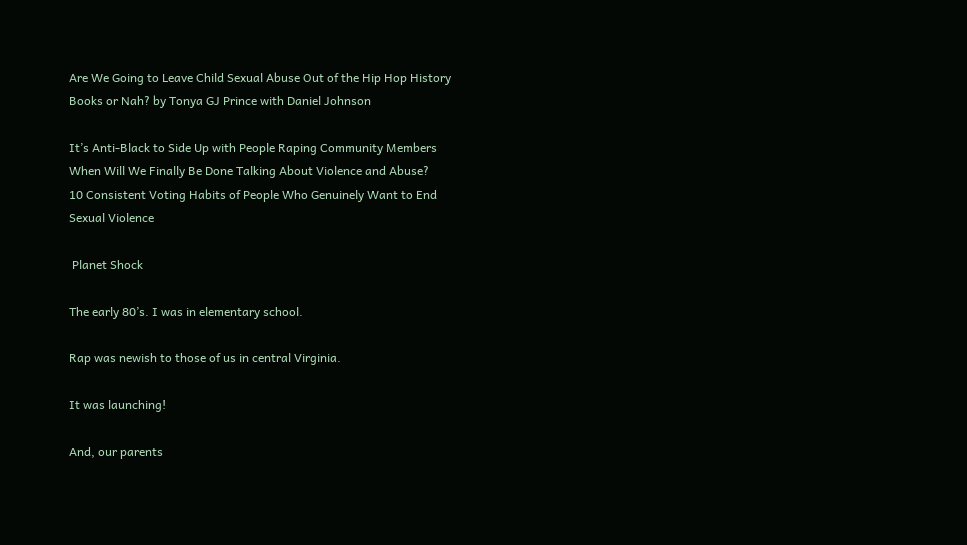Are We Going to Leave Child Sexual Abuse Out of the Hip Hop History Books or Nah? by Tonya GJ Prince with Daniel Johnson

It’s Anti-Black to Side Up with People Raping Community Members
When Will We Finally Be Done Talking About Violence and Abuse?
10 Consistent Voting Habits of People Who Genuinely Want to End Sexual Violence

 Planet Shock

The early 80’s. I was in elementary school.

Rap was newish to those of us in central Virginia.

It was launching!

And, our parents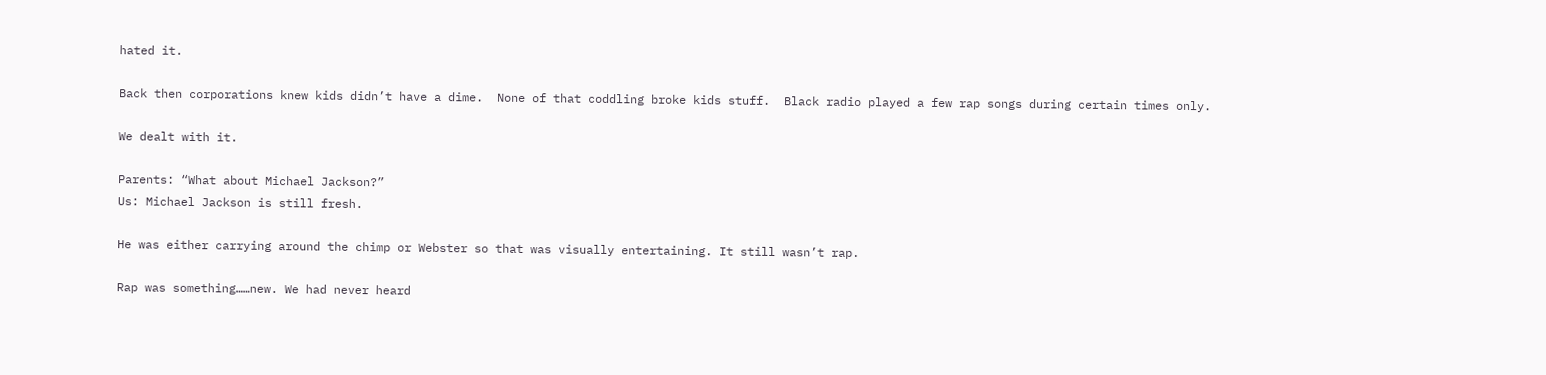hated it.

Back then corporations knew kids didn’t have a dime.  None of that coddling broke kids stuff.  Black radio played a few rap songs during certain times only.

We dealt with it.

Parents: “What about Michael Jackson?”
Us: Michael Jackson is still fresh.

He was either carrying around the chimp or Webster so that was visually entertaining. It still wasn’t rap.

Rap was something……new. We had never heard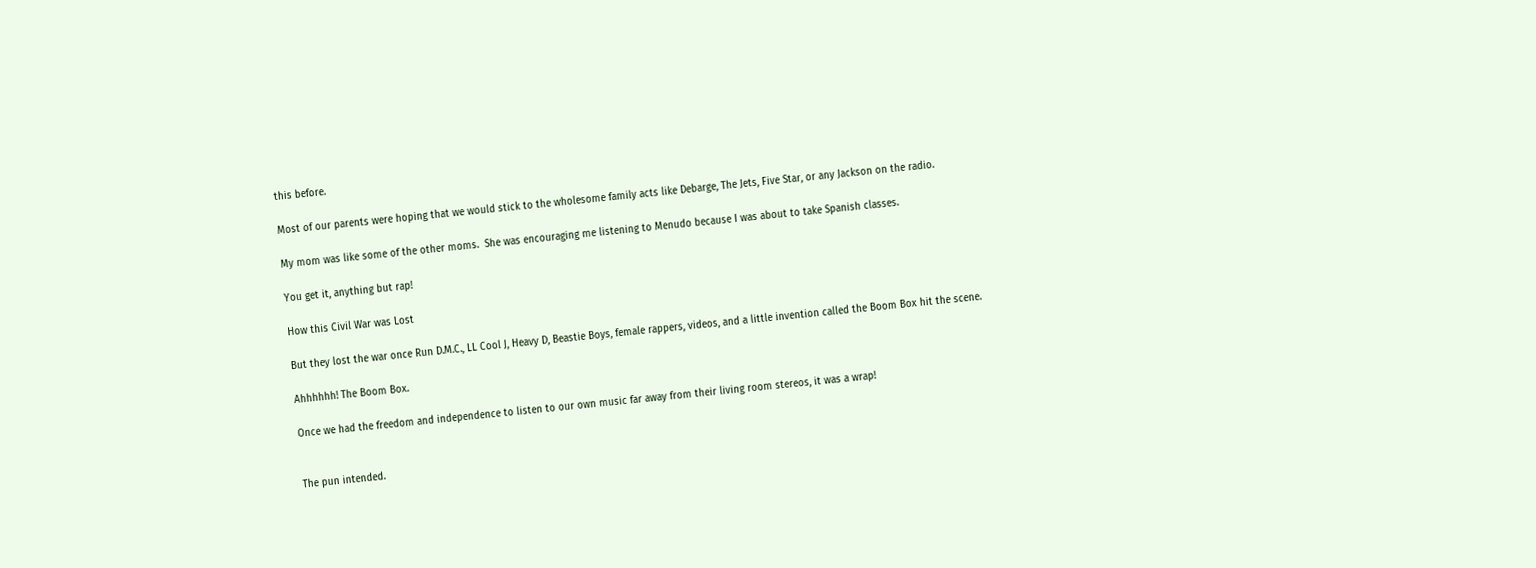this before.

Most of our parents were hoping that we would stick to the wholesome family acts like Debarge, The Jets, Five Star, or any Jackson on the radio.

My mom was like some of the other moms.  She was encouraging me listening to Menudo because I was about to take Spanish classes.

You get it, anything but rap!

How this Civil War was Lost

But they lost the war once Run D.M.C., LL Cool J, Heavy D, Beastie Boys, female rappers, videos, and a little invention called the Boom Box hit the scene.

Ahhhhhh! The Boom Box.

Once we had the freedom and independence to listen to our own music far away from their living room stereos, it was a wrap!


The pun intended.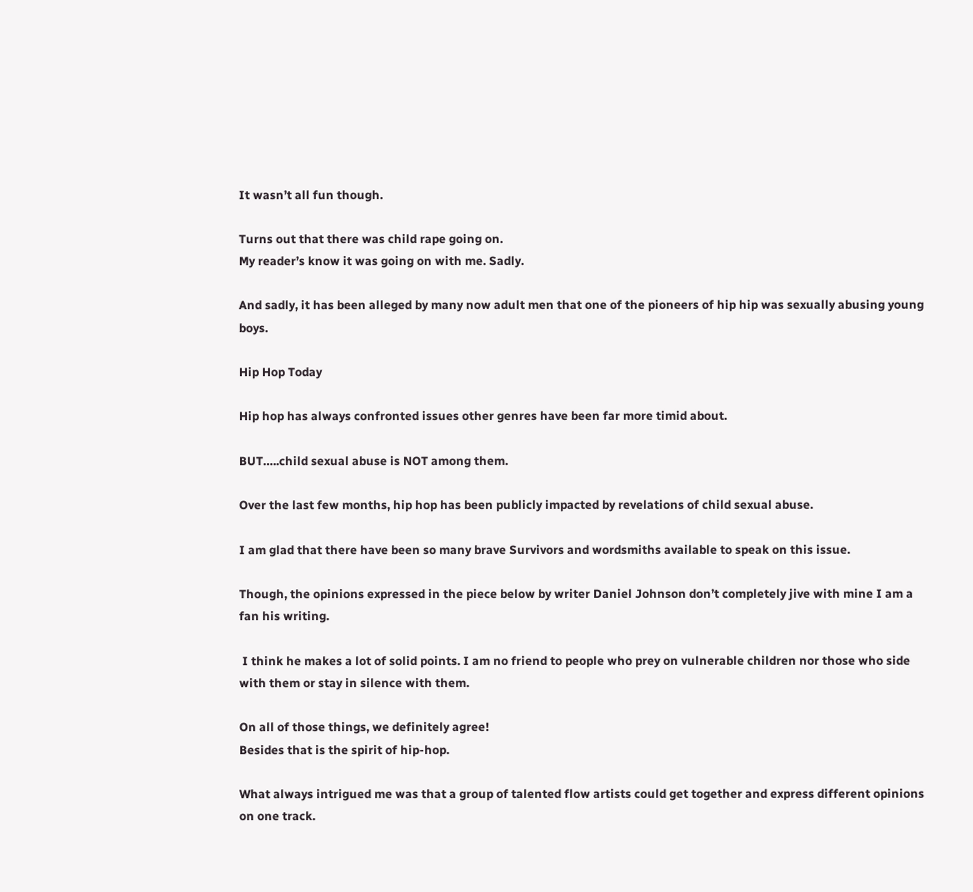It wasn’t all fun though.

Turns out that there was child rape going on.
My reader’s know it was going on with me. Sadly.

And sadly, it has been alleged by many now adult men that one of the pioneers of hip hip was sexually abusing young boys.

Hip Hop Today

Hip hop has always confronted issues other genres have been far more timid about.

BUT…..child sexual abuse is NOT among them.

Over the last few months, hip hop has been publicly impacted by revelations of child sexual abuse.

I am glad that there have been so many brave Survivors and wordsmiths available to speak on this issue.

Though, the opinions expressed in the piece below by writer Daniel Johnson don’t completely jive with mine I am a fan his writing.

 I think he makes a lot of solid points. I am no friend to people who prey on vulnerable children nor those who side with them or stay in silence with them.

On all of those things, we definitely agree!
Besides that is the spirit of hip-hop.

What always intrigued me was that a group of talented flow artists could get together and express different opinions on one track.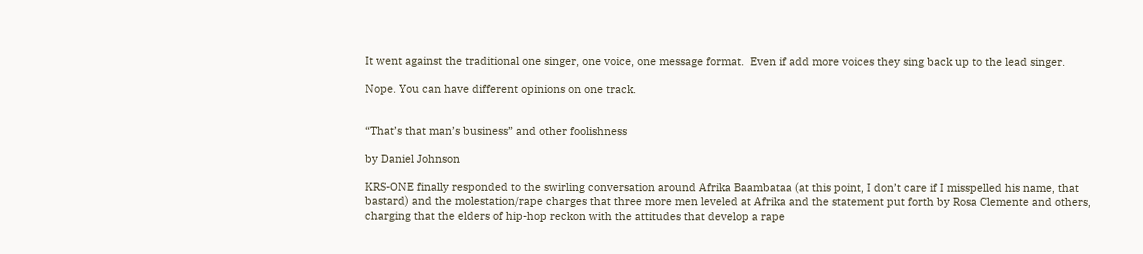It went against the traditional one singer, one voice, one message format.  Even if add more voices they sing back up to the lead singer.

Nope. You can have different opinions on one track.


“That’s that man’s business” and other foolishness

by Daniel Johnson

KRS-ONE finally responded to the swirling conversation around Afrika Baambataa (at this point, I don’t care if I misspelled his name, that bastard) and the molestation/rape charges that three more men leveled at Afrika and the statement put forth by Rosa Clemente and others, charging that the elders of hip-hop reckon with the attitudes that develop a rape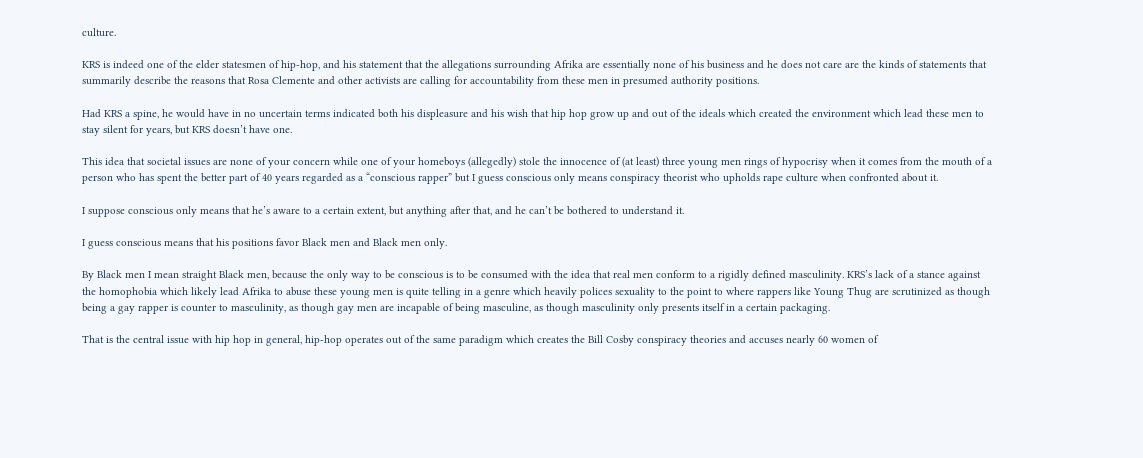culture.

KRS is indeed one of the elder statesmen of hip-hop, and his statement that the allegations surrounding Afrika are essentially none of his business and he does not care are the kinds of statements that summarily describe the reasons that Rosa Clemente and other activists are calling for accountability from these men in presumed authority positions.

Had KRS a spine, he would have in no uncertain terms indicated both his displeasure and his wish that hip hop grow up and out of the ideals which created the environment which lead these men to stay silent for years, but KRS doesn’t have one.

This idea that societal issues are none of your concern while one of your homeboys (allegedly) stole the innocence of (at least) three young men rings of hypocrisy when it comes from the mouth of a person who has spent the better part of 40 years regarded as a “conscious rapper” but I guess conscious only means conspiracy theorist who upholds rape culture when confronted about it.

I suppose conscious only means that he’s aware to a certain extent, but anything after that, and he can’t be bothered to understand it.

I guess conscious means that his positions favor Black men and Black men only.

By Black men I mean straight Black men, because the only way to be conscious is to be consumed with the idea that real men conform to a rigidly defined masculinity. KRS’s lack of a stance against the homophobia which likely lead Afrika to abuse these young men is quite telling in a genre which heavily polices sexuality to the point to where rappers like Young Thug are scrutinized as though being a gay rapper is counter to masculinity, as though gay men are incapable of being masculine, as though masculinity only presents itself in a certain packaging.

That is the central issue with hip hop in general, hip-hop operates out of the same paradigm which creates the Bill Cosby conspiracy theories and accuses nearly 60 women of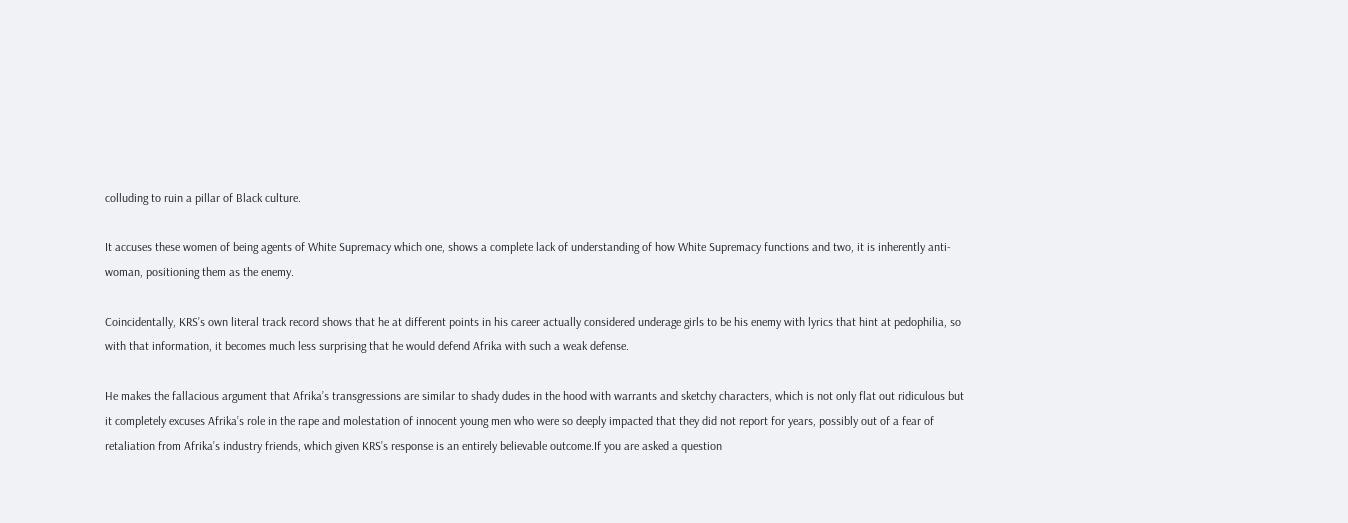colluding to ruin a pillar of Black culture.

It accuses these women of being agents of White Supremacy which one, shows a complete lack of understanding of how White Supremacy functions and two, it is inherently anti-woman, positioning them as the enemy.

Coincidentally, KRS’s own literal track record shows that he at different points in his career actually considered underage girls to be his enemy with lyrics that hint at pedophilia, so with that information, it becomes much less surprising that he would defend Afrika with such a weak defense.

He makes the fallacious argument that Afrika’s transgressions are similar to shady dudes in the hood with warrants and sketchy characters, which is not only flat out ridiculous but it completely excuses Afrika’s role in the rape and molestation of innocent young men who were so deeply impacted that they did not report for years, possibly out of a fear of retaliation from Afrika’s industry friends, which given KRS’s response is an entirely believable outcome.If you are asked a question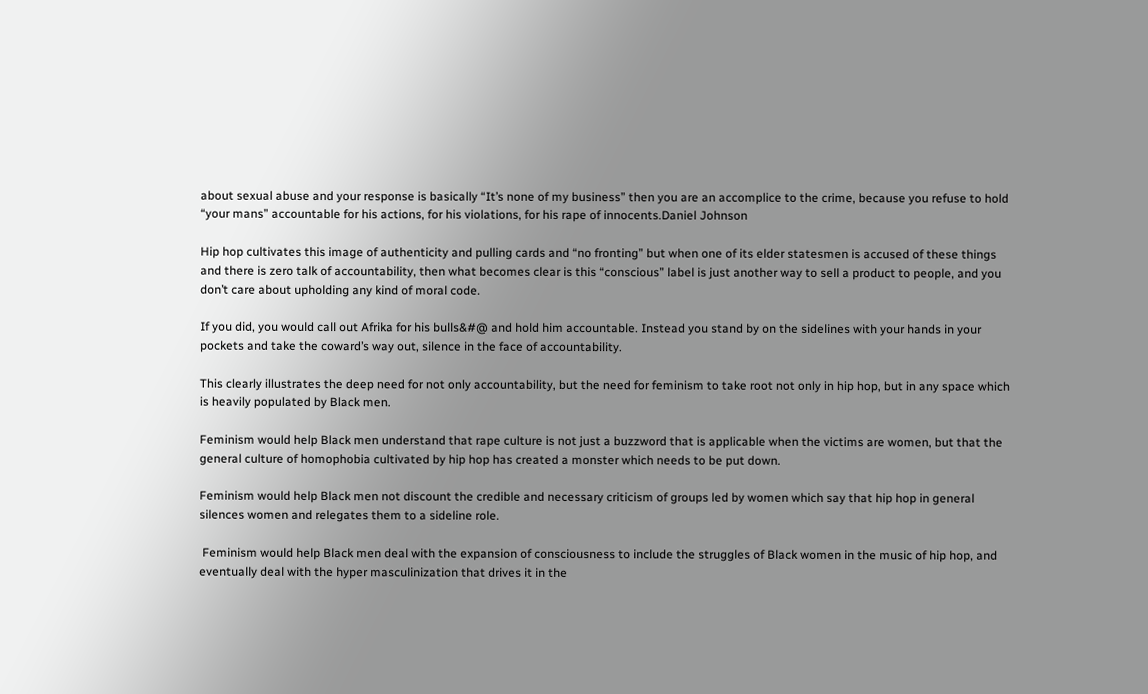about sexual abuse and your response is basically “It’s none of my business” then you are an accomplice to the crime, because you refuse to hold “your mans” accountable for his actions, for his violations, for his rape of innocents.Daniel Johnson

Hip hop cultivates this image of authenticity and pulling cards and “no fronting” but when one of its elder statesmen is accused of these things and there is zero talk of accountability, then what becomes clear is this “conscious” label is just another way to sell a product to people, and you don’t care about upholding any kind of moral code.

If you did, you would call out Afrika for his bulls&#@ and hold him accountable. Instead you stand by on the sidelines with your hands in your pockets and take the coward’s way out, silence in the face of accountability.

This clearly illustrates the deep need for not only accountability, but the need for feminism to take root not only in hip hop, but in any space which is heavily populated by Black men.

Feminism would help Black men understand that rape culture is not just a buzzword that is applicable when the victims are women, but that the general culture of homophobia cultivated by hip hop has created a monster which needs to be put down.

Feminism would help Black men not discount the credible and necessary criticism of groups led by women which say that hip hop in general silences women and relegates them to a sideline role.

 Feminism would help Black men deal with the expansion of consciousness to include the struggles of Black women in the music of hip hop, and eventually deal with the hyper masculinization that drives it in the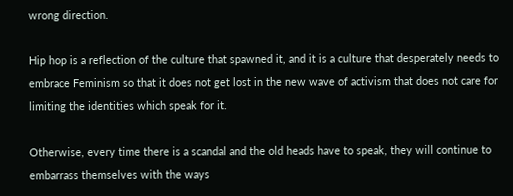wrong direction.

Hip hop is a reflection of the culture that spawned it, and it is a culture that desperately needs to embrace Feminism so that it does not get lost in the new wave of activism that does not care for limiting the identities which speak for it.

Otherwise, every time there is a scandal and the old heads have to speak, they will continue to embarrass themselves with the ways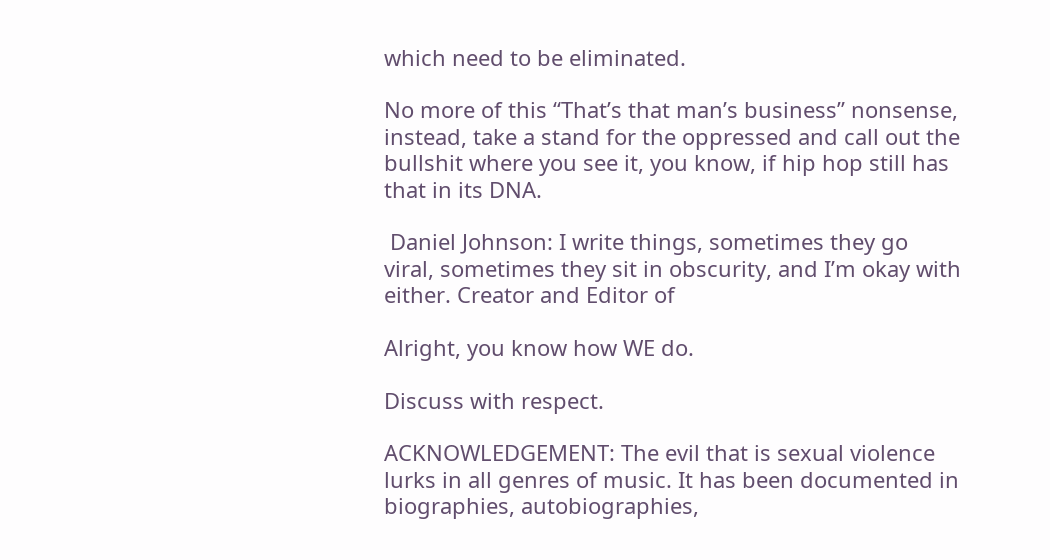which need to be eliminated.

No more of this “That’s that man’s business” nonsense, instead, take a stand for the oppressed and call out the bullshit where you see it, you know, if hip hop still has that in its DNA.

 Daniel Johnson: I write things, sometimes they go viral, sometimes they sit in obscurity, and I’m okay with either. Creator and Editor of

Alright, you know how WE do.

Discuss with respect.

ACKNOWLEDGEMENT: The evil that is sexual violence lurks in all genres of music. It has been documented in biographies, autobiographies,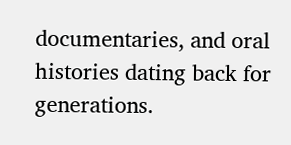documentaries, and oral histories dating back for generations.